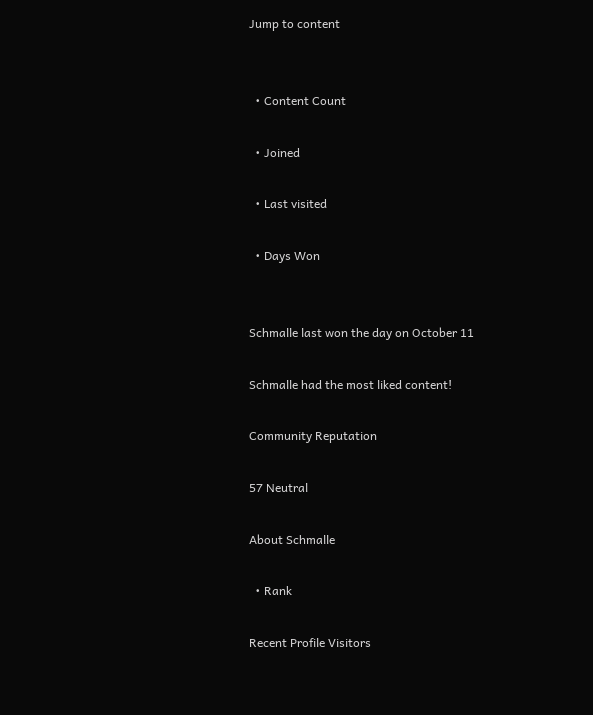Jump to content


  • Content Count

  • Joined

  • Last visited

  • Days Won


Schmalle last won the day on October 11

Schmalle had the most liked content!

Community Reputation

57 Neutral

About Schmalle

  • Rank

Recent Profile Visitors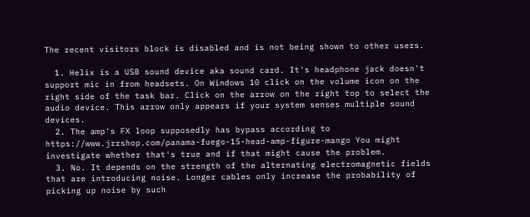The recent visitors block is disabled and is not being shown to other users.

  1. Helix is a USB sound device aka sound card. It's headphone jack doesn't support mic in from headsets. On Windows 10 click on the volume icon on the right side of the task bar. Click on the arrow on the right top to select the audio device. This arrow only appears if your system senses multiple sound devices.
  2. The amp's FX loop supposedly has bypass according to https://www.jrrshop.com/panama-fuego-15-head-amp-figure-mango You might investigate whether that's true and if that might cause the problem.
  3. No. It depends on the strength of the alternating electromagnetic fields that are introducing noise. Longer cables only increase the probability of picking up noise by such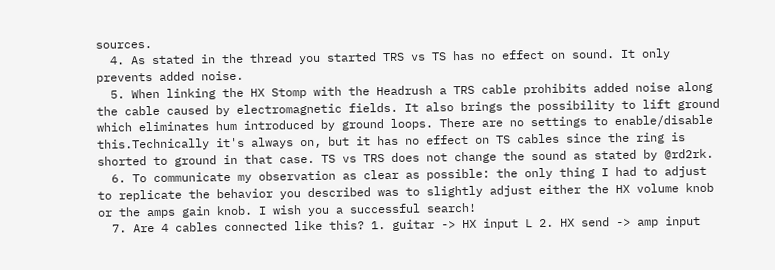sources.
  4. As stated in the thread you started TRS vs TS has no effect on sound. It only prevents added noise.
  5. When linking the HX Stomp with the Headrush a TRS cable prohibits added noise along the cable caused by electromagnetic fields. It also brings the possibility to lift ground which eliminates hum introduced by ground loops. There are no settings to enable/disable this.Technically it's always on, but it has no effect on TS cables since the ring is shorted to ground in that case. TS vs TRS does not change the sound as stated by @rd2rk.
  6. To communicate my observation as clear as possible: the only thing I had to adjust to replicate the behavior you described was to slightly adjust either the HX volume knob or the amps gain knob. I wish you a successful search!
  7. Are 4 cables connected like this? 1. guitar -> HX input L 2. HX send -> amp input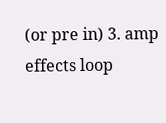(or pre in) 3. amp effects loop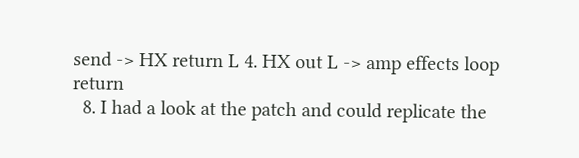send -> HX return L 4. HX out L -> amp effects loop return
  8. I had a look at the patch and could replicate the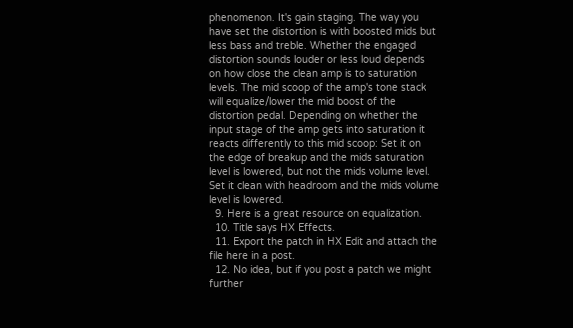phenomenon. It's gain staging. The way you have set the distortion is with boosted mids but less bass and treble. Whether the engaged distortion sounds louder or less loud depends on how close the clean amp is to saturation levels. The mid scoop of the amp's tone stack will equalize/lower the mid boost of the distortion pedal. Depending on whether the input stage of the amp gets into saturation it reacts differently to this mid scoop: Set it on the edge of breakup and the mids saturation level is lowered, but not the mids volume level. Set it clean with headroom and the mids volume level is lowered.
  9. Here is a great resource on equalization.
  10. Title says HX Effects.
  11. Export the patch in HX Edit and attach the file here in a post.
  12. No idea, but if you post a patch we might further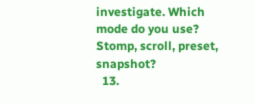investigate. Which mode do you use? Stomp, scroll, preset, snapshot?
  13.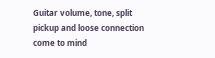Guitar volume, tone, split pickup and loose connection come to mind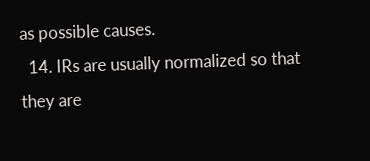as possible causes.
  14. IRs are usually normalized so that they are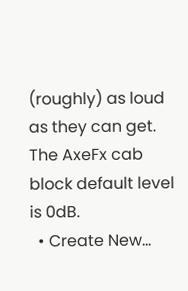(roughly) as loud as they can get. The AxeFx cab block default level is 0dB.
  • Create New...